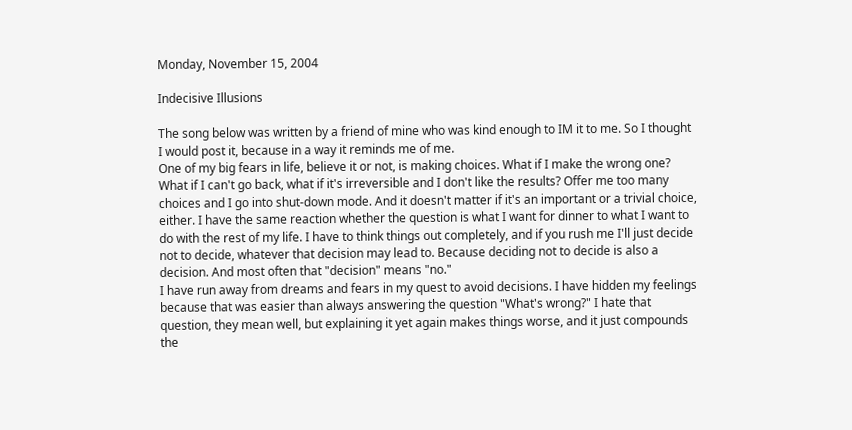Monday, November 15, 2004

Indecisive Illusions

The song below was written by a friend of mine who was kind enough to IM it to me. So I thought I would post it, because in a way it reminds me of me.
One of my big fears in life, believe it or not, is making choices. What if I make the wrong one? What if I can't go back, what if it's irreversible and I don't like the results? Offer me too many choices and I go into shut-down mode. And it doesn't matter if it's an important or a trivial choice, either. I have the same reaction whether the question is what I want for dinner to what I want to do with the rest of my life. I have to think things out completely, and if you rush me I'll just decide not to decide, whatever that decision may lead to. Because deciding not to decide is also a decision. And most often that "decision" means "no."
I have run away from dreams and fears in my quest to avoid decisions. I have hidden my feelings because that was easier than always answering the question "What's wrong?" I hate that question, they mean well, but explaining it yet again makes things worse, and it just compounds the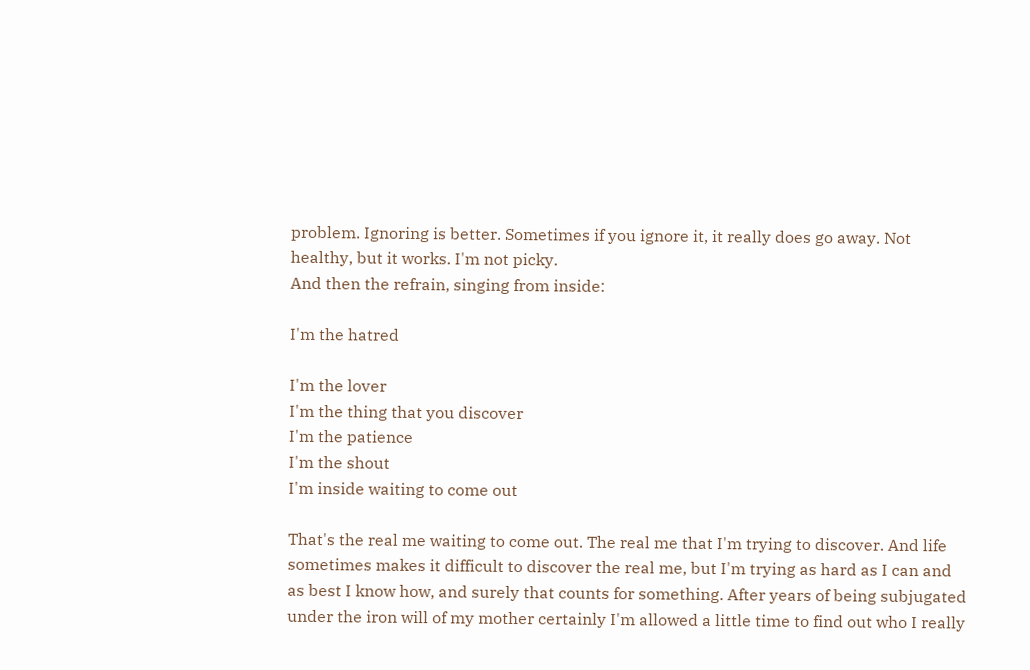problem. Ignoring is better. Sometimes if you ignore it, it really does go away. Not healthy, but it works. I'm not picky.
And then the refrain, singing from inside:

I'm the hatred

I'm the lover
I'm the thing that you discover
I'm the patience
I'm the shout
I'm inside waiting to come out

That's the real me waiting to come out. The real me that I'm trying to discover. And life sometimes makes it difficult to discover the real me, but I'm trying as hard as I can and as best I know how, and surely that counts for something. After years of being subjugated under the iron will of my mother certainly I'm allowed a little time to find out who I really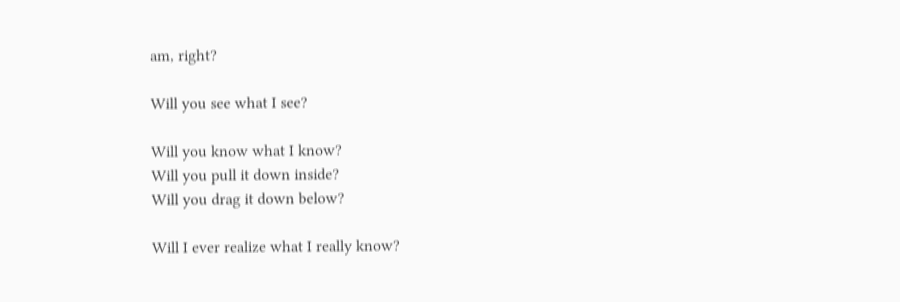am, right?

Will you see what I see?

Will you know what I know?
Will you pull it down inside?
Will you drag it down below?

Will I ever realize what I really know?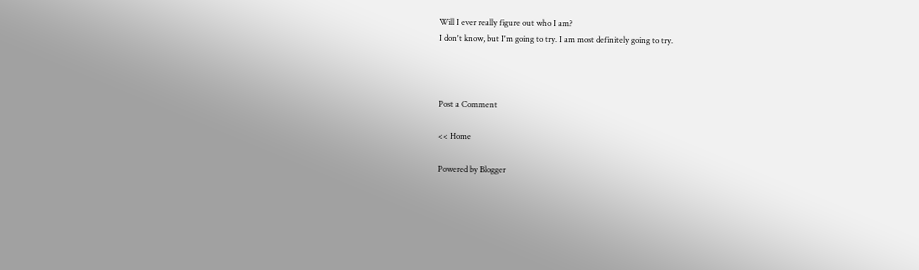Will I ever really figure out who I am?
I don't know, but I'm going to try. I am most definitely going to try.



Post a Comment

<< Home

Powered by Blogger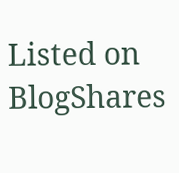Listed on BlogShares